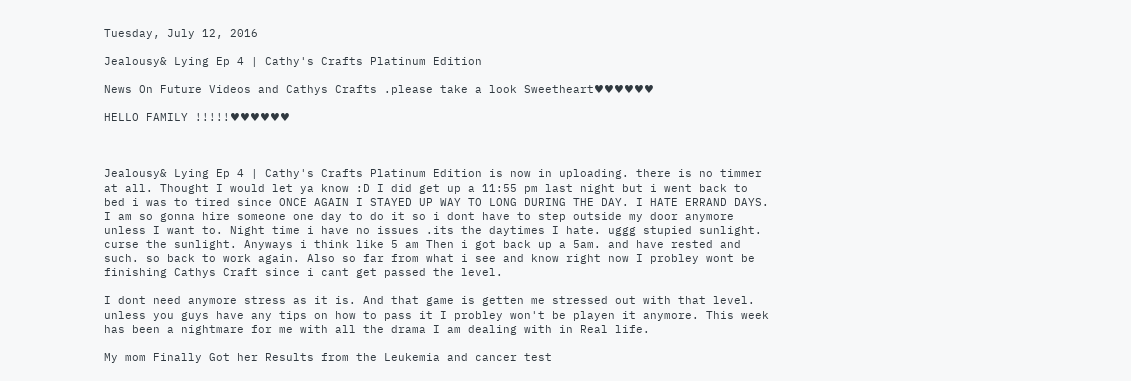Tuesday, July 12, 2016

Jealousy& Lying Ep 4 | Cathy's Crafts Platinum Edition

News On Future Videos and Cathys Crafts .please take a look Sweetheart♥♥♥♥♥♥

HELLO FAMILY !!!!!♥♥♥♥♥♥



Jealousy& Lying Ep 4 | Cathy's Crafts Platinum Edition is now in uploading. there is no timmer at all. Thought I would let ya know :D I did get up a 11:55 pm last night but i went back to bed i was to tired since ONCE AGAIN I STAYED UP WAY TO LONG DURING THE DAY. I HATE ERRAND DAYS. I am so gonna hire someone one day to do it so i dont have to step outside my door anymore unless I want to. Night time i have no issues .its the daytimes I hate. uggg stupied sunlight. curse the sunlight. Anyways i think like 5 am Then i got back up a 5am. and have rested and such. so back to work again. Also so far from what i see and know right now I probley wont be finishing Cathys Craft since i cant get passed the level.

I dont need anymore stress as it is. And that game is getten me stressed out with that level. unless you guys have any tips on how to pass it I probley won't be playen it anymore. This week has been a nightmare for me with all the drama I am dealing with in Real life.

My mom Finally Got her Results from the Leukemia and cancer test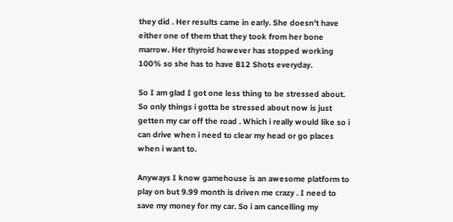they did . Her results came in early. She doesn't have either one of them that they took from her bone marrow. Her thyroid however has stopped working 100% so she has to have B12 Shots everyday.

So I am glad I got one less thing to be stressed about. So only things i gotta be stressed about now is just getten my car off the road . Which i really would like so i can drive when i need to clear my head or go places when i want to.

Anyways I know gamehouse is an awesome platform to play on but 9.99 month is driven me crazy . I need to save my money for my car. So i am cancelling my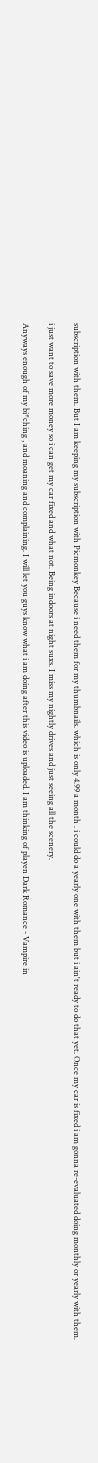subscription with them. But I am keeping my subscription with Picmonkey Because i need them for my thumbnails. which is only 4.99 a month . i could do a yearly one with them but i ain't ready to do that yet. Once my car is fixed i am gonna re-evaluated doing monthly or yearly with them.

i just want to save more money so i can get my car fixed and what not. Being indoors at night suxs. I miss my nightly drives and just seeing all the scenery.

Anyways enough of my bi*ching , and moaning and complaining. I will let you guys know what i am doing after this video is uploaded. I am thinking of playen Dark Romance - Vampire in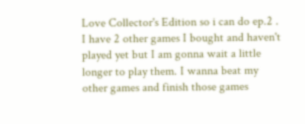Love Collector's Edition so i can do ep.2 . I have 2 other games I bought and haven't played yet but I am gonna wait a little longer to play them. I wanna beat my other games and finish those games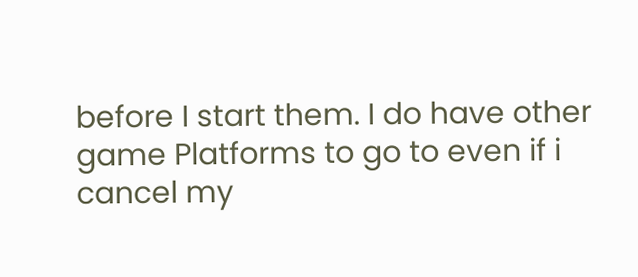before I start them. I do have other game Platforms to go to even if i cancel my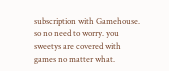subscription with Gamehouse. so no need to worry. you sweetys are covered with games no matter what.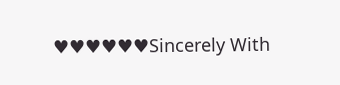♥♥♥♥♥♥Sincerely With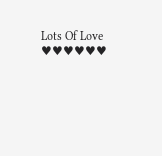Lots Of Love ♥♥♥♥♥♥